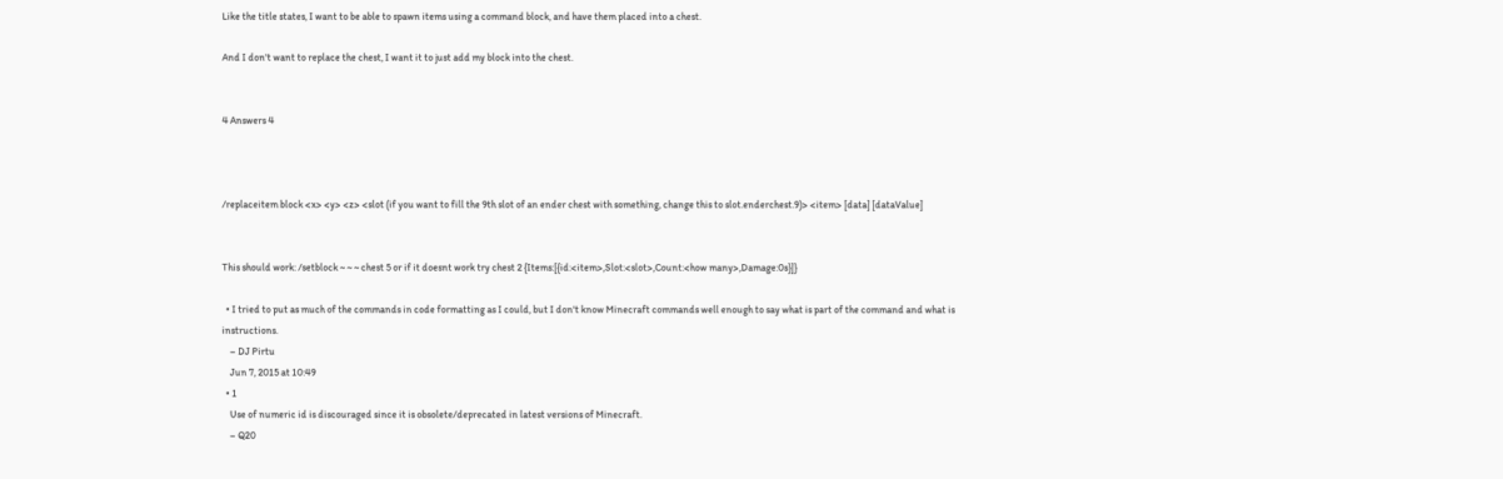Like the title states, I want to be able to spawn items using a command block, and have them placed into a chest.

And I don't want to replace the chest, I want it to just add my block into the chest.


4 Answers 4



/replaceitem block <x> <y> <z> <slot (if you want to fill the 9th slot of an ender chest with something, change this to slot.enderchest.9)> <item> [data] [dataValue]


This should work: /setblock ~ ~ ~ chest 5 or if it doesnt work try chest 2 {Items:[{id:<item>,Slot:<slot>,Count:<how many>,Damage:0s}]}

  • I tried to put as much of the commands in code formatting as I could, but I don't know Minecraft commands well enough to say what is part of the command and what is instructions.
    – DJ Pirtu
    Jun 7, 2015 at 10:49
  • 1
    Use of numeric id is discouraged since it is obsolete/deprecated in latest versions of Minecraft.
    – Q20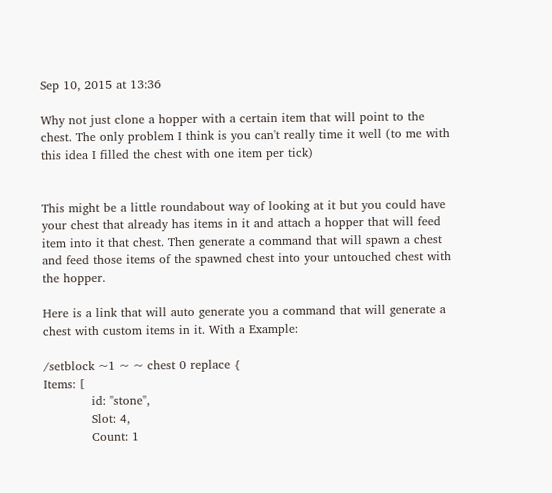Sep 10, 2015 at 13:36

Why not just clone a hopper with a certain item that will point to the chest. The only problem I think is you can't really time it well (to me with this idea I filled the chest with one item per tick)


This might be a little roundabout way of looking at it but you could have your chest that already has items in it and attach a hopper that will feed item into it that chest. Then generate a command that will spawn a chest and feed those items of the spawned chest into your untouched chest with the hopper.

Here is a link that will auto generate you a command that will generate a chest with custom items in it. With a Example:

/setblock ~1 ~ ~ chest 0 replace {
Items: [
            id: "stone",
            Slot: 4,
            Count: 1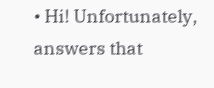• Hi! Unfortunately, answers that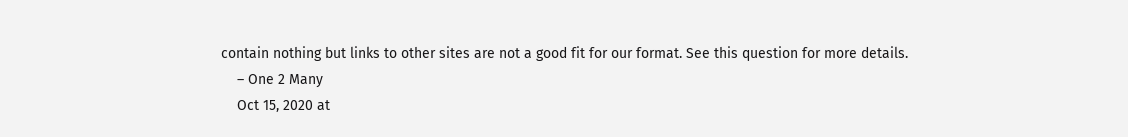contain nothing but links to other sites are not a good fit for our format. See this question for more details.
    – One 2 Many
    Oct 15, 2020 at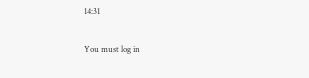14:31

You must log in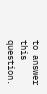to answer this question.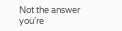Not the answer you're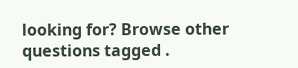looking for? Browse other questions tagged .